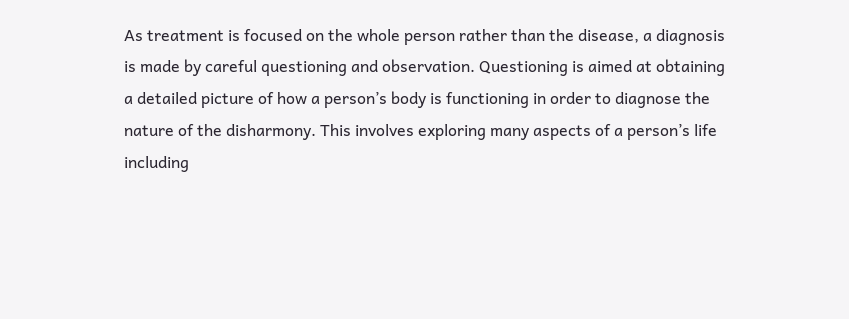As treatment is focused on the whole person rather than the disease, a diagnosis is made by careful questioning and observation. Questioning is aimed at obtaining a detailed picture of how a person’s body is functioning in order to diagnose the nature of the disharmony. This involves exploring many aspects of a person’s life including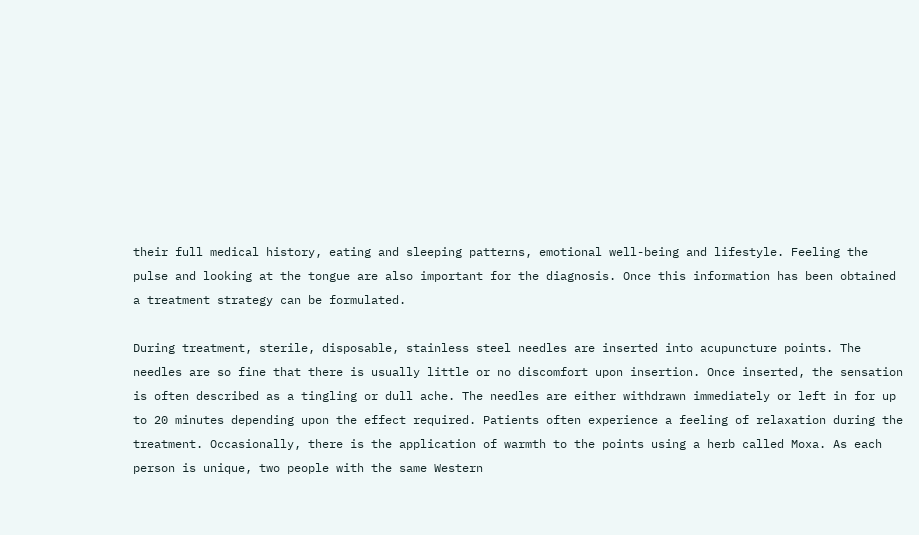their full medical history, eating and sleeping patterns, emotional well-being and lifestyle. Feeling the pulse and looking at the tongue are also important for the diagnosis. Once this information has been obtained a treatment strategy can be formulated.

During treatment, sterile, disposable, stainless steel needles are inserted into acupuncture points. The needles are so fine that there is usually little or no discomfort upon insertion. Once inserted, the sensation is often described as a tingling or dull ache. The needles are either withdrawn immediately or left in for up to 20 minutes depending upon the effect required. Patients often experience a feeling of relaxation during the treatment. Occasionally, there is the application of warmth to the points using a herb called Moxa. As each person is unique, two people with the same Western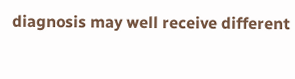diagnosis may well receive different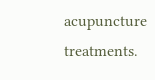acupuncture treatments.